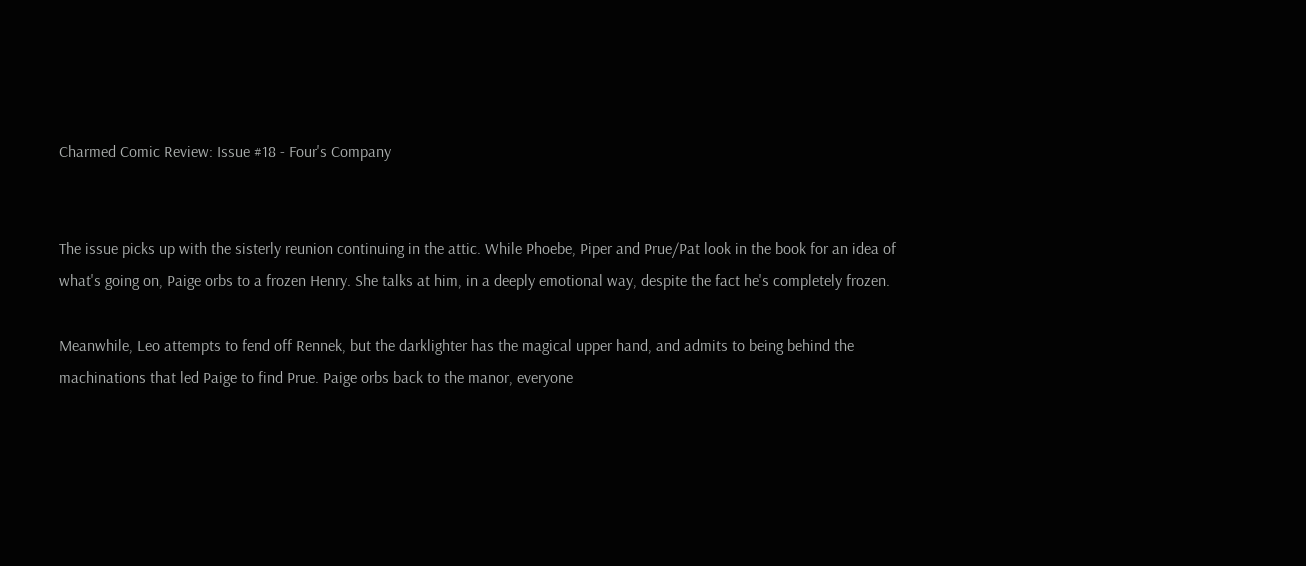Charmed Comic Review: Issue #18 - Four's Company


The issue picks up with the sisterly reunion continuing in the attic. While Phoebe, Piper and Prue/Pat look in the book for an idea of what's going on, Paige orbs to a frozen Henry. She talks at him, in a deeply emotional way, despite the fact he's completely frozen.

Meanwhile, Leo attempts to fend off Rennek, but the darklighter has the magical upper hand, and admits to being behind the machinations that led Paige to find Prue. Paige orbs back to the manor, everyone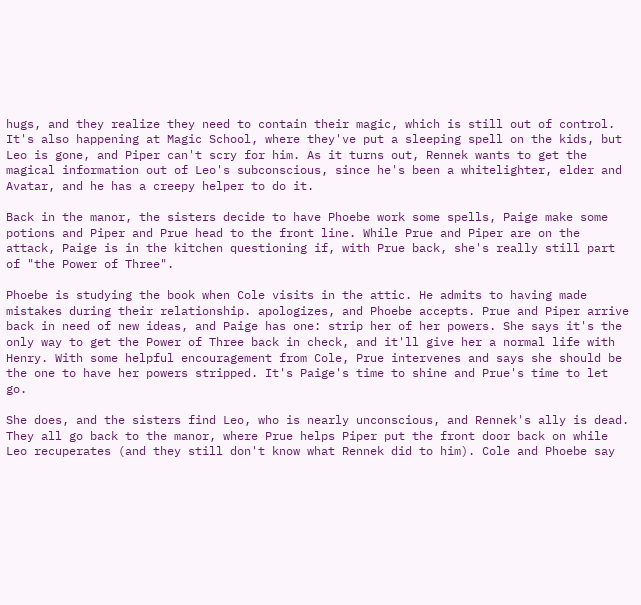hugs, and they realize they need to contain their magic, which is still out of control. It's also happening at Magic School, where they've put a sleeping spell on the kids, but Leo is gone, and Piper can't scry for him. As it turns out, Rennek wants to get the magical information out of Leo's subconscious, since he's been a whitelighter, elder and Avatar, and he has a creepy helper to do it.

Back in the manor, the sisters decide to have Phoebe work some spells, Paige make some potions and Piper and Prue head to the front line. While Prue and Piper are on the attack, Paige is in the kitchen questioning if, with Prue back, she's really still part of "the Power of Three".

Phoebe is studying the book when Cole visits in the attic. He admits to having made mistakes during their relationship. apologizes, and Phoebe accepts. Prue and Piper arrive back in need of new ideas, and Paige has one: strip her of her powers. She says it's the only way to get the Power of Three back in check, and it'll give her a normal life with Henry. With some helpful encouragement from Cole, Prue intervenes and says she should be the one to have her powers stripped. It's Paige's time to shine and Prue's time to let go.

She does, and the sisters find Leo, who is nearly unconscious, and Rennek's ally is dead. They all go back to the manor, where Prue helps Piper put the front door back on while Leo recuperates (and they still don't know what Rennek did to him). Cole and Phoebe say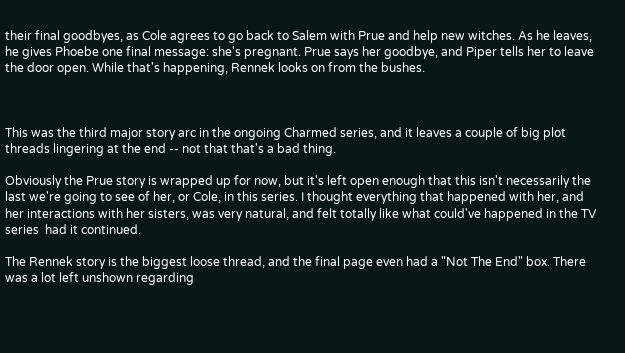their final goodbyes, as Cole agrees to go back to Salem with Prue and help new witches. As he leaves, he gives Phoebe one final message: she's pregnant. Prue says her goodbye, and Piper tells her to leave the door open. While that's happening, Rennek looks on from the bushes.



This was the third major story arc in the ongoing Charmed series, and it leaves a couple of big plot threads lingering at the end -- not that that's a bad thing.

Obviously the Prue story is wrapped up for now, but it's left open enough that this isn't necessarily the last we're going to see of her, or Cole, in this series. I thought everything that happened with her, and her interactions with her sisters, was very natural, and felt totally like what could've happened in the TV series  had it continued.

The Rennek story is the biggest loose thread, and the final page even had a "Not The End" box. There was a lot left unshown regarding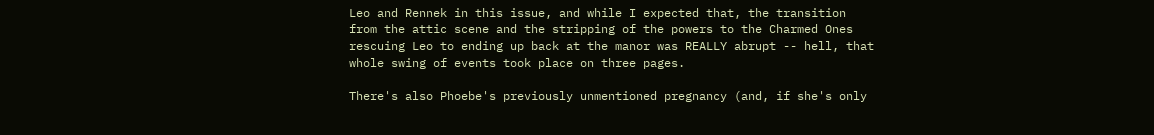Leo and Rennek in this issue, and while I expected that, the transition from the attic scene and the stripping of the powers to the Charmed Ones rescuing Leo to ending up back at the manor was REALLY abrupt -- hell, that whole swing of events took place on three pages.

There's also Phoebe's previously unmentioned pregnancy (and, if she's only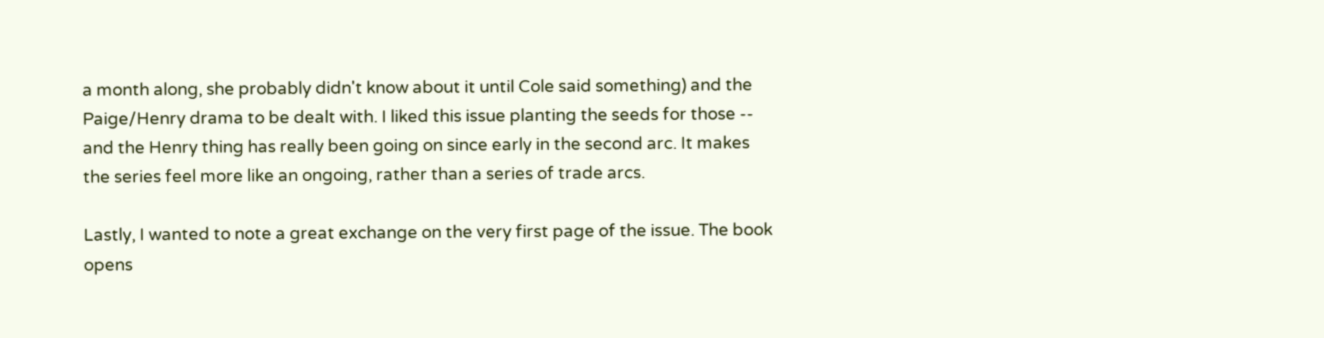a month along, she probably didn't know about it until Cole said something) and the Paige/Henry drama to be dealt with. I liked this issue planting the seeds for those -- and the Henry thing has really been going on since early in the second arc. It makes the series feel more like an ongoing, rather than a series of trade arcs.

Lastly, I wanted to note a great exchange on the very first page of the issue. The book opens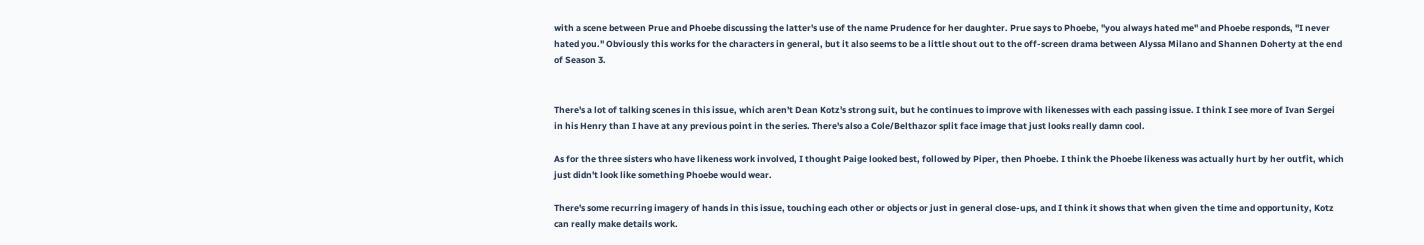with a scene between Prue and Phoebe discussing the latter's use of the name Prudence for her daughter. Prue says to Phoebe, "you always hated me" and Phoebe responds, "I never hated you." Obviously this works for the characters in general, but it also seems to be a little shout out to the off-screen drama between Alyssa Milano and Shannen Doherty at the end of Season 3.


There's a lot of talking scenes in this issue, which aren't Dean Kotz's strong suit, but he continues to improve with likenesses with each passing issue. I think I see more of Ivan Sergei in his Henry than I have at any previous point in the series. There's also a Cole/Belthazor split face image that just looks really damn cool.

As for the three sisters who have likeness work involved, I thought Paige looked best, followed by Piper, then Phoebe. I think the Phoebe likeness was actually hurt by her outfit, which just didn't look like something Phoebe would wear.

There's some recurring imagery of hands in this issue, touching each other or objects or just in general close-ups, and I think it shows that when given the time and opportunity, Kotz can really make details work.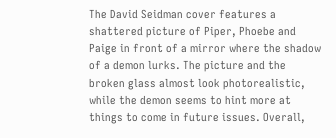The David Seidman cover features a shattered picture of Piper, Phoebe and Paige in front of a mirror where the shadow of a demon lurks. The picture and the broken glass almost look photorealistic, while the demon seems to hint more at things to come in future issues. Overall,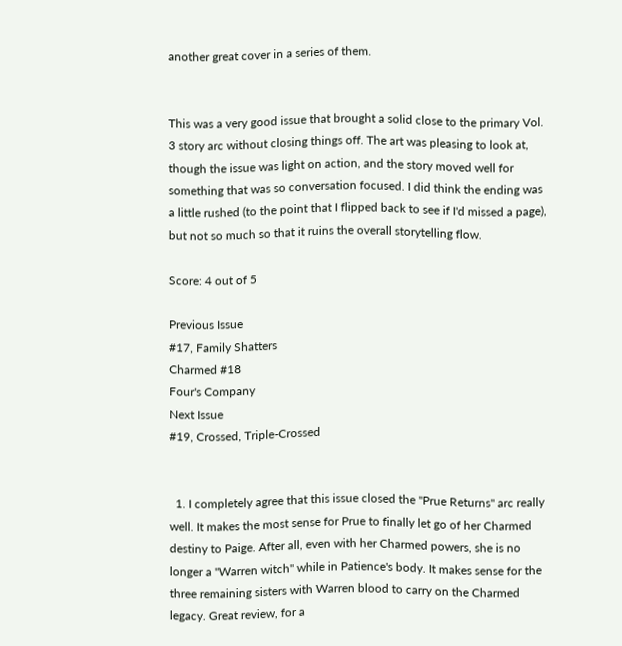another great cover in a series of them.


This was a very good issue that brought a solid close to the primary Vol. 3 story arc without closing things off. The art was pleasing to look at, though the issue was light on action, and the story moved well for something that was so conversation focused. I did think the ending was a little rushed (to the point that I flipped back to see if I'd missed a page), but not so much so that it ruins the overall storytelling flow.

Score: 4 out of 5

Previous Issue
#17, Family Shatters
Charmed #18
Four's Company
Next Issue
#19, Crossed, Triple-Crossed


  1. I completely agree that this issue closed the "Prue Returns" arc really well. It makes the most sense for Prue to finally let go of her Charmed destiny to Paige. After all, even with her Charmed powers, she is no longer a "Warren witch" while in Patience's body. It makes sense for the three remaining sisters with Warren blood to carry on the Charmed legacy. Great review, for a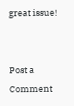great issue!


Post a Comment